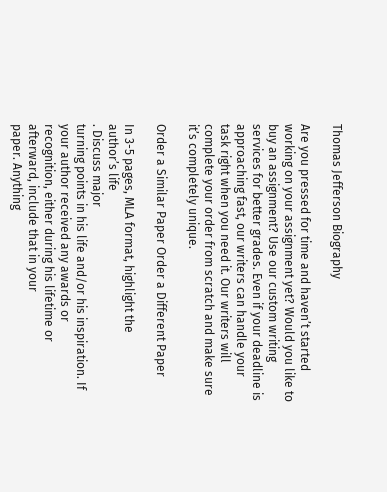Thomas Jefferson Biography

Are you pressed for time and haven’t started working on your assignment yet? Would you like to buy an assignment? Use our custom writing services for better grades. Even if your deadline is approaching fast, our writers can handle your task right when you need it. Our writers will complete your order from scratch and make sure it’s completely unique.

Order a Similar Paper Order a Different Paper

In 3-5 pages, MLA format, highlight the
author’s life
. Discuss major
turning points in his life and/or his inspiration. If your author received any awards or
recognition, either during his lifetime or afterward, include that in your
paper. Anything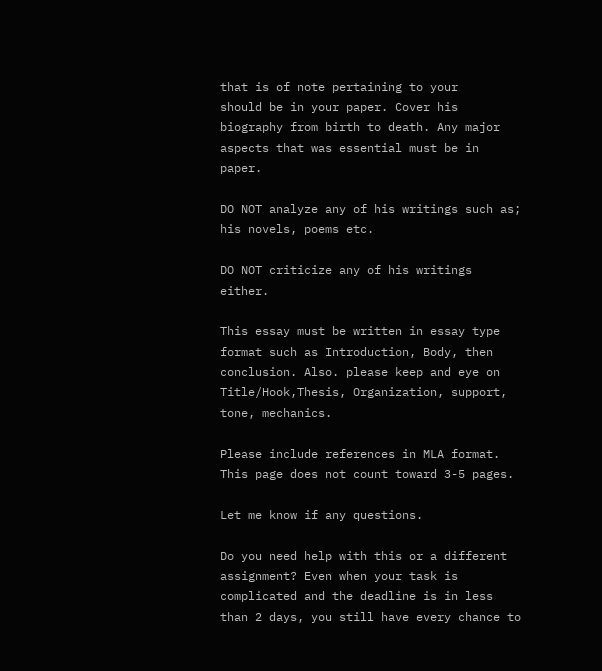that is of note pertaining to your
should be in your paper. Cover his biography from birth to death. Any major aspects that was essential must be in paper.

DO NOT analyze any of his writings such as; his novels, poems etc.

DO NOT criticize any of his writings either.

This essay must be written in essay type format such as Introduction, Body, then conclusion. Also. please keep and eye on Title/Hook,Thesis, Organization, support, tone, mechanics.

Please include references in MLA format. This page does not count toward 3-5 pages.

Let me know if any questions.

Do you need help with this or a different assignment? Even when your task is complicated and the deadline is in less than 2 days, you still have every chance to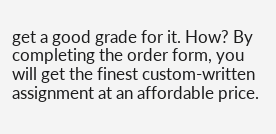get a good grade for it. How? By completing the order form, you will get the finest custom-written assignment at an affordable price.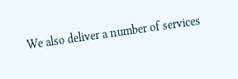We also deliver a number of services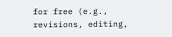for free (e.g., revisions, editing,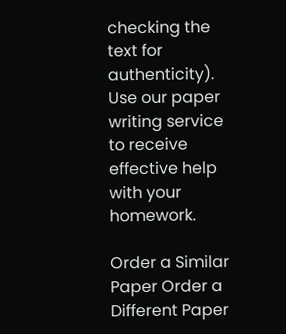checking the text for authenticity). Use our paper writing service to receive effective help with your homework.

Order a Similar Paper Order a Different Paper